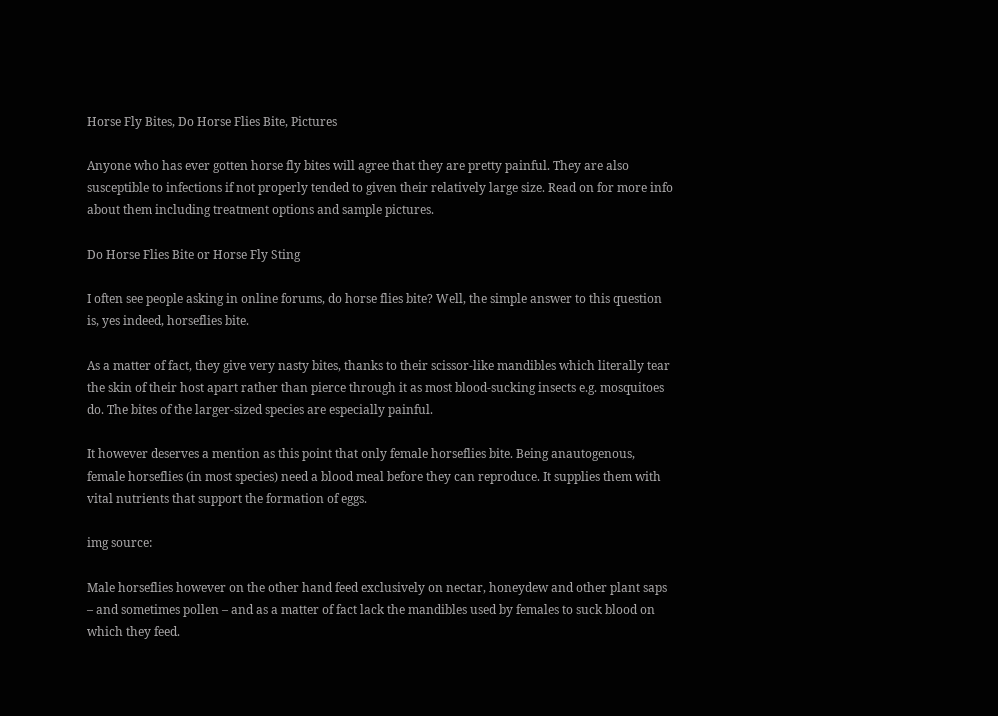Horse Fly Bites, Do Horse Flies Bite, Pictures

Anyone who has ever gotten horse fly bites will agree that they are pretty painful. They are also susceptible to infections if not properly tended to given their relatively large size. Read on for more info about them including treatment options and sample pictures.

Do Horse Flies Bite or Horse Fly Sting

I often see people asking in online forums, do horse flies bite? Well, the simple answer to this question is, yes indeed, horseflies bite.

As a matter of fact, they give very nasty bites, thanks to their scissor-like mandibles which literally tear the skin of their host apart rather than pierce through it as most blood-sucking insects e.g. mosquitoes do. The bites of the larger-sized species are especially painful.

It however deserves a mention as this point that only female horseflies bite. Being anautogenous, female horseflies (in most species) need a blood meal before they can reproduce. It supplies them with vital nutrients that support the formation of eggs.

img source:

Male horseflies however on the other hand feed exclusively on nectar, honeydew and other plant saps – and sometimes pollen – and as a matter of fact lack the mandibles used by females to suck blood on which they feed.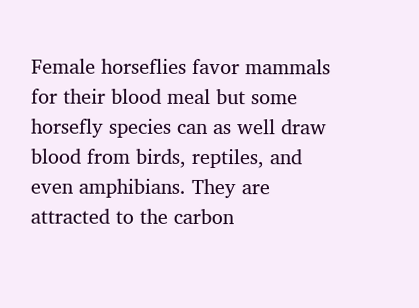Female horseflies favor mammals for their blood meal but some horsefly species can as well draw blood from birds, reptiles, and even amphibians. They are attracted to the carbon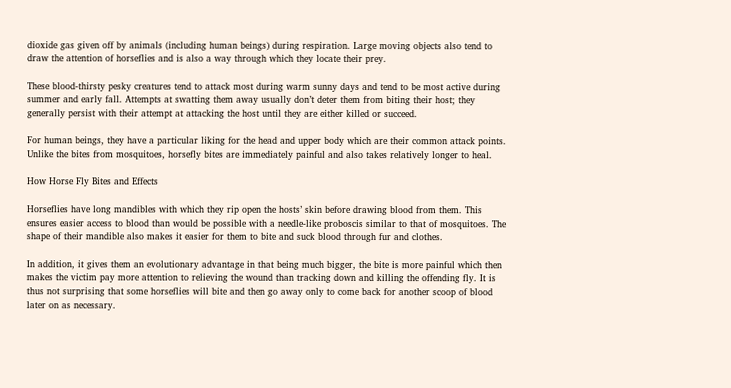dioxide gas given off by animals (including human beings) during respiration. Large moving objects also tend to draw the attention of horseflies and is also a way through which they locate their prey.

These blood-thirsty pesky creatures tend to attack most during warm sunny days and tend to be most active during summer and early fall. Attempts at swatting them away usually don’t deter them from biting their host; they generally persist with their attempt at attacking the host until they are either killed or succeed.

For human beings, they have a particular liking for the head and upper body which are their common attack points. Unlike the bites from mosquitoes, horsefly bites are immediately painful and also takes relatively longer to heal.

How Horse Fly Bites and Effects

Horseflies have long mandibles with which they rip open the hosts’ skin before drawing blood from them. This ensures easier access to blood than would be possible with a needle-like proboscis similar to that of mosquitoes. The shape of their mandible also makes it easier for them to bite and suck blood through fur and clothes.

In addition, it gives them an evolutionary advantage in that being much bigger, the bite is more painful which then makes the victim pay more attention to relieving the wound than tracking down and killing the offending fly. It is thus not surprising that some horseflies will bite and then go away only to come back for another scoop of blood later on as necessary.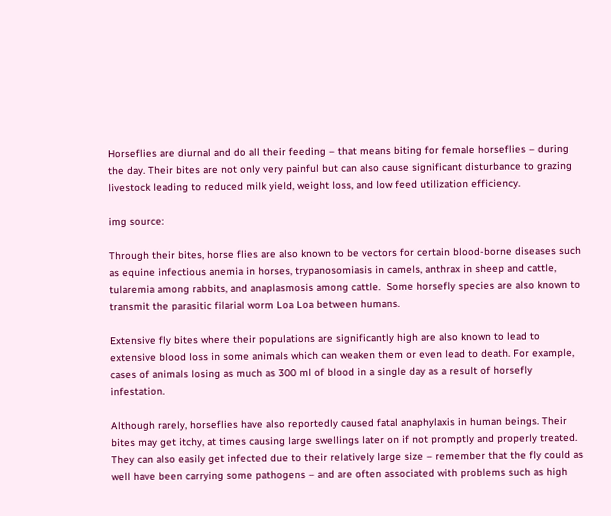Horseflies are diurnal and do all their feeding – that means biting for female horseflies – during the day. Their bites are not only very painful but can also cause significant disturbance to grazing livestock leading to reduced milk yield, weight loss, and low feed utilization efficiency.

img source:

Through their bites, horse flies are also known to be vectors for certain blood-borne diseases such as equine infectious anemia in horses, trypanosomiasis in camels, anthrax in sheep and cattle, tularemia among rabbits, and anaplasmosis among cattle.  Some horsefly species are also known to transmit the parasitic filarial worm Loa Loa between humans.

Extensive fly bites where their populations are significantly high are also known to lead to extensive blood loss in some animals which can weaken them or even lead to death. For example, cases of animals losing as much as 300 ml of blood in a single day as a result of horsefly infestation.

Although rarely, horseflies have also reportedly caused fatal anaphylaxis in human beings. Their bites may get itchy, at times causing large swellings later on if not promptly and properly treated. They can also easily get infected due to their relatively large size – remember that the fly could as well have been carrying some pathogens – and are often associated with problems such as high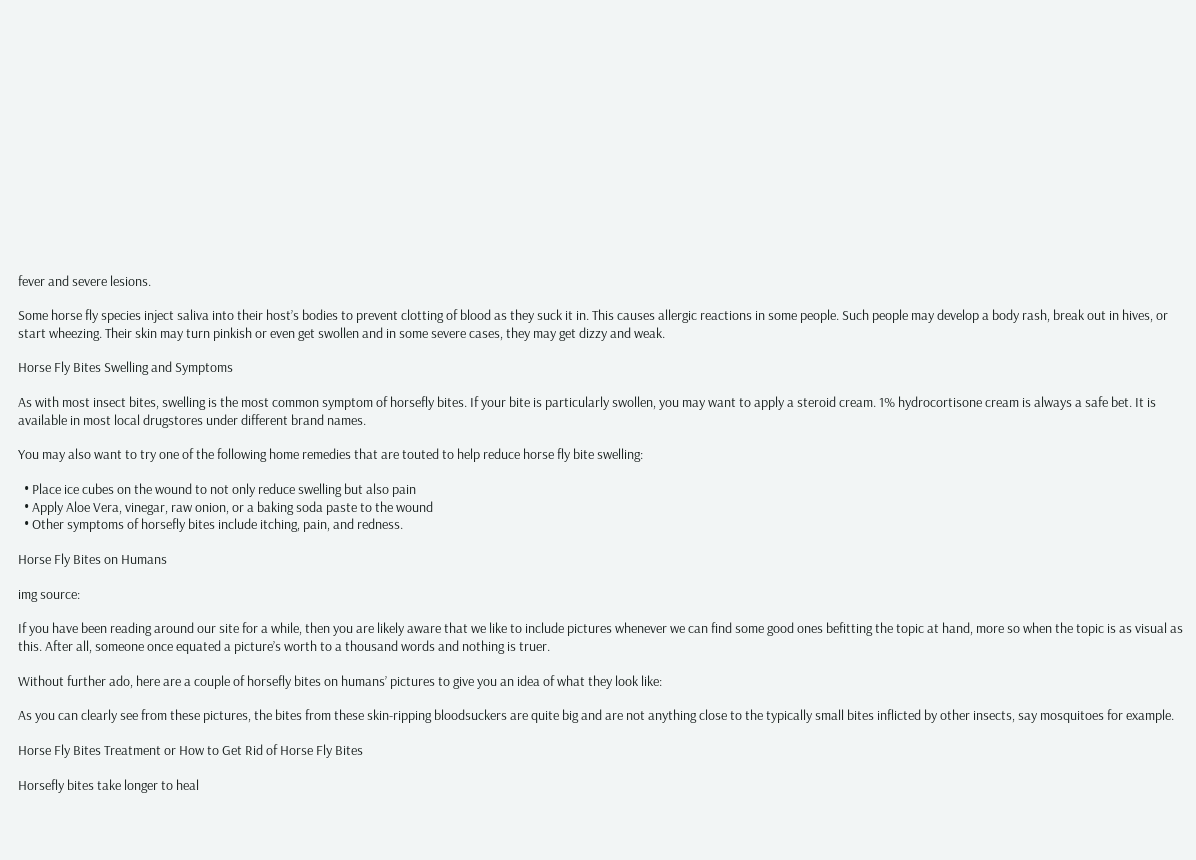fever and severe lesions.

Some horse fly species inject saliva into their host’s bodies to prevent clotting of blood as they suck it in. This causes allergic reactions in some people. Such people may develop a body rash, break out in hives, or start wheezing. Their skin may turn pinkish or even get swollen and in some severe cases, they may get dizzy and weak.

Horse Fly Bites Swelling and Symptoms

As with most insect bites, swelling is the most common symptom of horsefly bites. If your bite is particularly swollen, you may want to apply a steroid cream. 1% hydrocortisone cream is always a safe bet. It is available in most local drugstores under different brand names.

You may also want to try one of the following home remedies that are touted to help reduce horse fly bite swelling:

  • Place ice cubes on the wound to not only reduce swelling but also pain
  • Apply Aloe Vera, vinegar, raw onion, or a baking soda paste to the wound
  • Other symptoms of horsefly bites include itching, pain, and redness.

Horse Fly Bites on Humans

img source:

If you have been reading around our site for a while, then you are likely aware that we like to include pictures whenever we can find some good ones befitting the topic at hand, more so when the topic is as visual as this. After all, someone once equated a picture’s worth to a thousand words and nothing is truer.

Without further ado, here are a couple of horsefly bites on humans’ pictures to give you an idea of what they look like:

As you can clearly see from these pictures, the bites from these skin-ripping bloodsuckers are quite big and are not anything close to the typically small bites inflicted by other insects, say mosquitoes for example.

Horse Fly Bites Treatment or How to Get Rid of Horse Fly Bites

Horsefly bites take longer to heal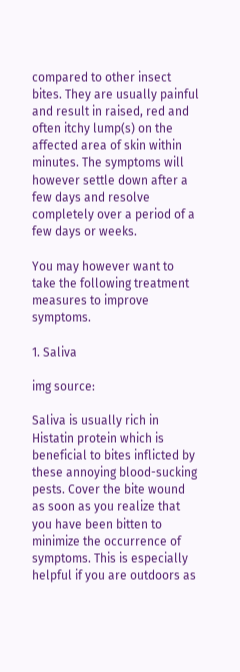compared to other insect bites. They are usually painful and result in raised, red and often itchy lump(s) on the affected area of skin within minutes. The symptoms will however settle down after a few days and resolve completely over a period of a few days or weeks.

You may however want to take the following treatment measures to improve symptoms.

1. Saliva

img source:

Saliva is usually rich in Histatin protein which is beneficial to bites inflicted by these annoying blood-sucking pests. Cover the bite wound as soon as you realize that you have been bitten to minimize the occurrence of symptoms. This is especially helpful if you are outdoors as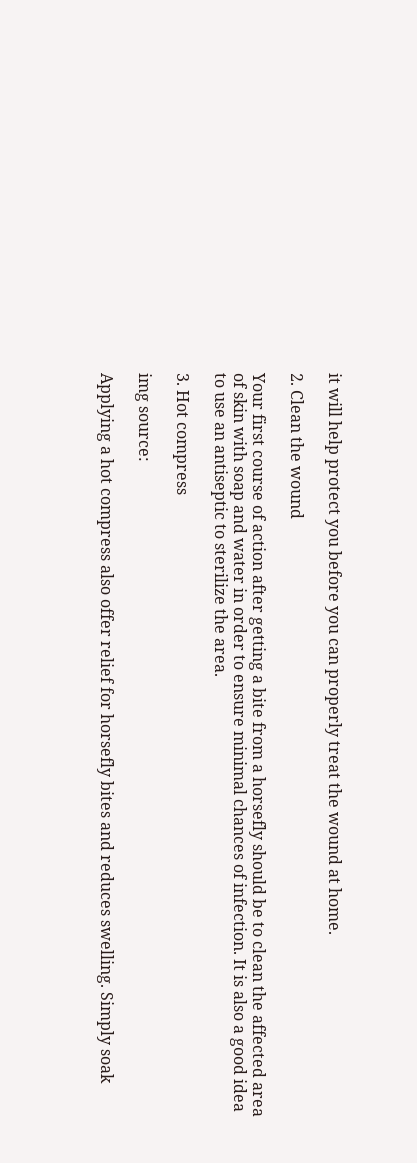it will help protect you before you can properly treat the wound at home.

2. Clean the wound

Your first course of action after getting a bite from a horsefly should be to clean the affected area of skin with soap and water in order to ensure minimal chances of infection. It is also a good idea to use an antiseptic to sterilize the area.

3. Hot compress

img source:

Applying a hot compress also offer relief for horsefly bites and reduces swelling. Simply soak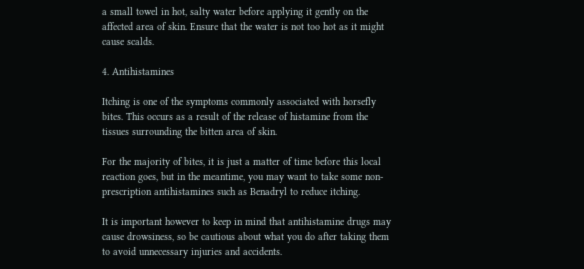a small towel in hot, salty water before applying it gently on the affected area of skin. Ensure that the water is not too hot as it might cause scalds.

4. Antihistamines

Itching is one of the symptoms commonly associated with horsefly bites. This occurs as a result of the release of histamine from the tissues surrounding the bitten area of skin.

For the majority of bites, it is just a matter of time before this local reaction goes, but in the meantime, you may want to take some non-prescription antihistamines such as Benadryl to reduce itching.

It is important however to keep in mind that antihistamine drugs may cause drowsiness, so be cautious about what you do after taking them to avoid unnecessary injuries and accidents.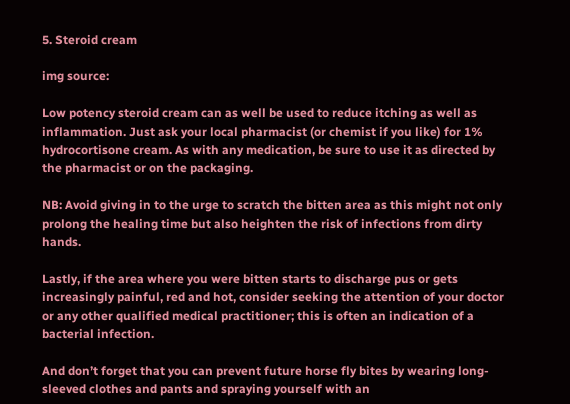5. Steroid cream

img source:

Low potency steroid cream can as well be used to reduce itching as well as inflammation. Just ask your local pharmacist (or chemist if you like) for 1% hydrocortisone cream. As with any medication, be sure to use it as directed by the pharmacist or on the packaging.

NB: Avoid giving in to the urge to scratch the bitten area as this might not only prolong the healing time but also heighten the risk of infections from dirty hands.

Lastly, if the area where you were bitten starts to discharge pus or gets increasingly painful, red and hot, consider seeking the attention of your doctor or any other qualified medical practitioner; this is often an indication of a bacterial infection.

And don’t forget that you can prevent future horse fly bites by wearing long-sleeved clothes and pants and spraying yourself with an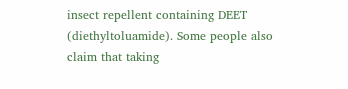insect repellent containing DEET (diethyltoluamide). Some people also claim that taking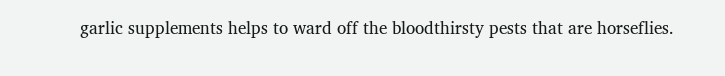garlic supplements helps to ward off the bloodthirsty pests that are horseflies.